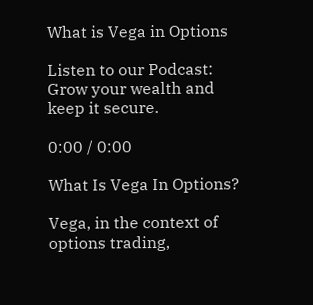What is Vega in Options

Listen to our Podcast: Grow your wealth and keep it secure.

0:00 / 0:00

What Is Vega In Options?

Vega, in the context of options trading,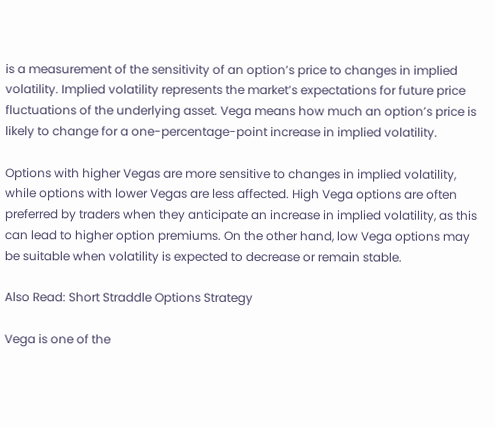is a measurement of the sensitivity of an option’s price to changes in implied volatility. Implied volatility represents the market’s expectations for future price fluctuations of the underlying asset. Vega means how much an option’s price is likely to change for a one-percentage-point increase in implied volatility.

Options with higher Vegas are more sensitive to changes in implied volatility, while options with lower Vegas are less affected. High Vega options are often preferred by traders when they anticipate an increase in implied volatility, as this can lead to higher option premiums. On the other hand, low Vega options may be suitable when volatility is expected to decrease or remain stable.

Also Read: Short Straddle Options Strategy

Vega is one of the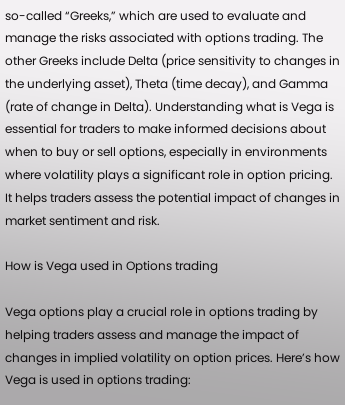so-called “Greeks,” which are used to evaluate and manage the risks associated with options trading. The other Greeks include Delta (price sensitivity to changes in the underlying asset), Theta (time decay), and Gamma (rate of change in Delta). Understanding what is Vega is essential for traders to make informed decisions about when to buy or sell options, especially in environments where volatility plays a significant role in option pricing. It helps traders assess the potential impact of changes in market sentiment and risk.

How is Vega used in Options trading

Vega options play a crucial role in options trading by helping traders assess and manage the impact of changes in implied volatility on option prices. Here’s how Vega is used in options trading: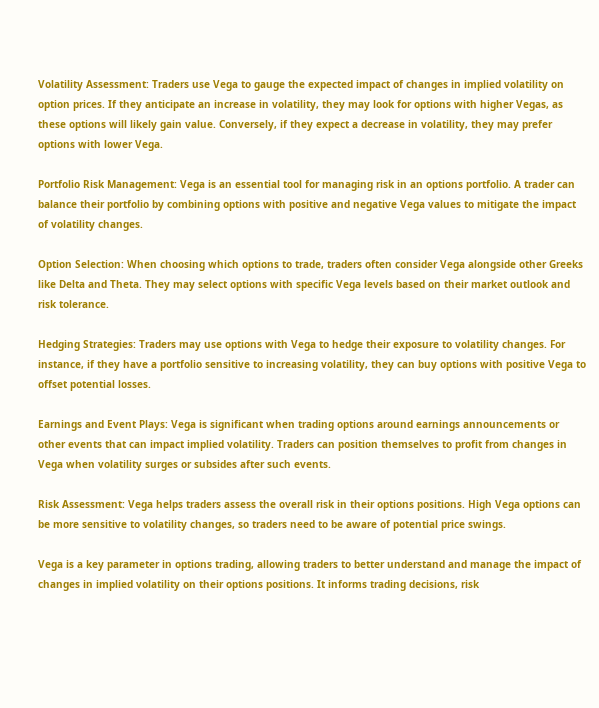Volatility Assessment: Traders use Vega to gauge the expected impact of changes in implied volatility on option prices. If they anticipate an increase in volatility, they may look for options with higher Vegas, as these options will likely gain value. Conversely, if they expect a decrease in volatility, they may prefer options with lower Vega.

Portfolio Risk Management: Vega is an essential tool for managing risk in an options portfolio. A trader can balance their portfolio by combining options with positive and negative Vega values to mitigate the impact of volatility changes.

Option Selection: When choosing which options to trade, traders often consider Vega alongside other Greeks like Delta and Theta. They may select options with specific Vega levels based on their market outlook and risk tolerance.

Hedging Strategies: Traders may use options with Vega to hedge their exposure to volatility changes. For instance, if they have a portfolio sensitive to increasing volatility, they can buy options with positive Vega to offset potential losses.

Earnings and Event Plays: Vega is significant when trading options around earnings announcements or other events that can impact implied volatility. Traders can position themselves to profit from changes in Vega when volatility surges or subsides after such events.

Risk Assessment: Vega helps traders assess the overall risk in their options positions. High Vega options can be more sensitive to volatility changes, so traders need to be aware of potential price swings.

Vega is a key parameter in options trading, allowing traders to better understand and manage the impact of changes in implied volatility on their options positions. It informs trading decisions, risk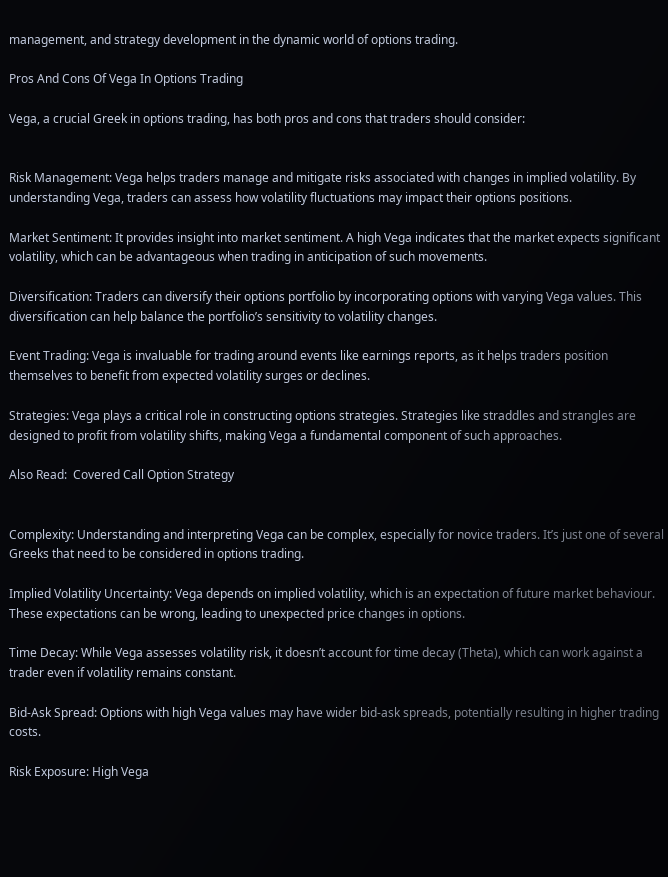management, and strategy development in the dynamic world of options trading.

Pros And Cons Of Vega In Options Trading

Vega, a crucial Greek in options trading, has both pros and cons that traders should consider:


Risk Management: Vega helps traders manage and mitigate risks associated with changes in implied volatility. By understanding Vega, traders can assess how volatility fluctuations may impact their options positions.

Market Sentiment: It provides insight into market sentiment. A high Vega indicates that the market expects significant volatility, which can be advantageous when trading in anticipation of such movements.

Diversification: Traders can diversify their options portfolio by incorporating options with varying Vega values. This diversification can help balance the portfolio’s sensitivity to volatility changes.

Event Trading: Vega is invaluable for trading around events like earnings reports, as it helps traders position themselves to benefit from expected volatility surges or declines.

Strategies: Vega plays a critical role in constructing options strategies. Strategies like straddles and strangles are designed to profit from volatility shifts, making Vega a fundamental component of such approaches.

Also Read:  Covered Call Option Strategy


Complexity: Understanding and interpreting Vega can be complex, especially for novice traders. It’s just one of several Greeks that need to be considered in options trading.

Implied Volatility Uncertainty: Vega depends on implied volatility, which is an expectation of future market behaviour. These expectations can be wrong, leading to unexpected price changes in options.

Time Decay: While Vega assesses volatility risk, it doesn’t account for time decay (Theta), which can work against a trader even if volatility remains constant.

Bid-Ask Spread: Options with high Vega values may have wider bid-ask spreads, potentially resulting in higher trading costs.

Risk Exposure: High Vega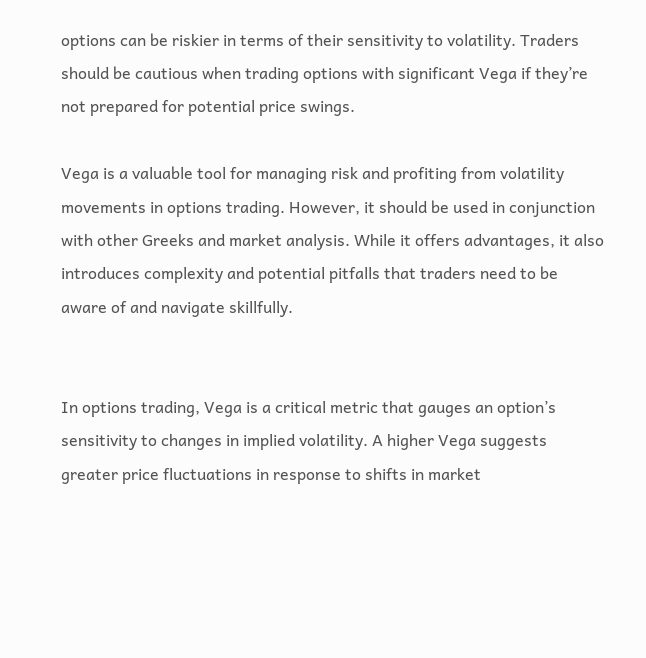options can be riskier in terms of their sensitivity to volatility. Traders should be cautious when trading options with significant Vega if they’re not prepared for potential price swings.

Vega is a valuable tool for managing risk and profiting from volatility movements in options trading. However, it should be used in conjunction with other Greeks and market analysis. While it offers advantages, it also introduces complexity and potential pitfalls that traders need to be aware of and navigate skillfully.


In options trading, Vega is a critical metric that gauges an option’s sensitivity to changes in implied volatility. A higher Vega suggests greater price fluctuations in response to shifts in market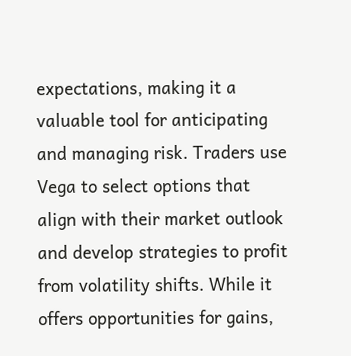expectations, making it a valuable tool for anticipating and managing risk. Traders use Vega to select options that align with their market outlook and develop strategies to profit from volatility shifts. While it offers opportunities for gains,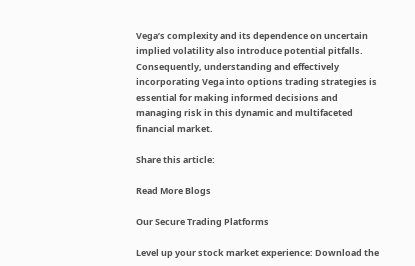Vega’s complexity and its dependence on uncertain implied volatility also introduce potential pitfalls. Consequently, understanding and effectively incorporating Vega into options trading strategies is essential for making informed decisions and managing risk in this dynamic and multifaceted financial market.

Share this article:

Read More Blogs

Our Secure Trading Platforms

Level up your stock market experience: Download the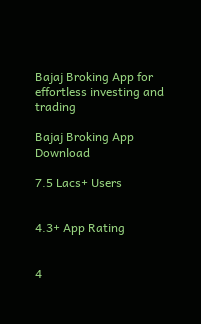Bajaj Broking App for effortless investing and trading

Bajaj Broking App Download

7.5 Lacs+ Users


4.3+ App Rating


4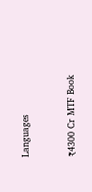Languages


₹4300 Cr MTF Book